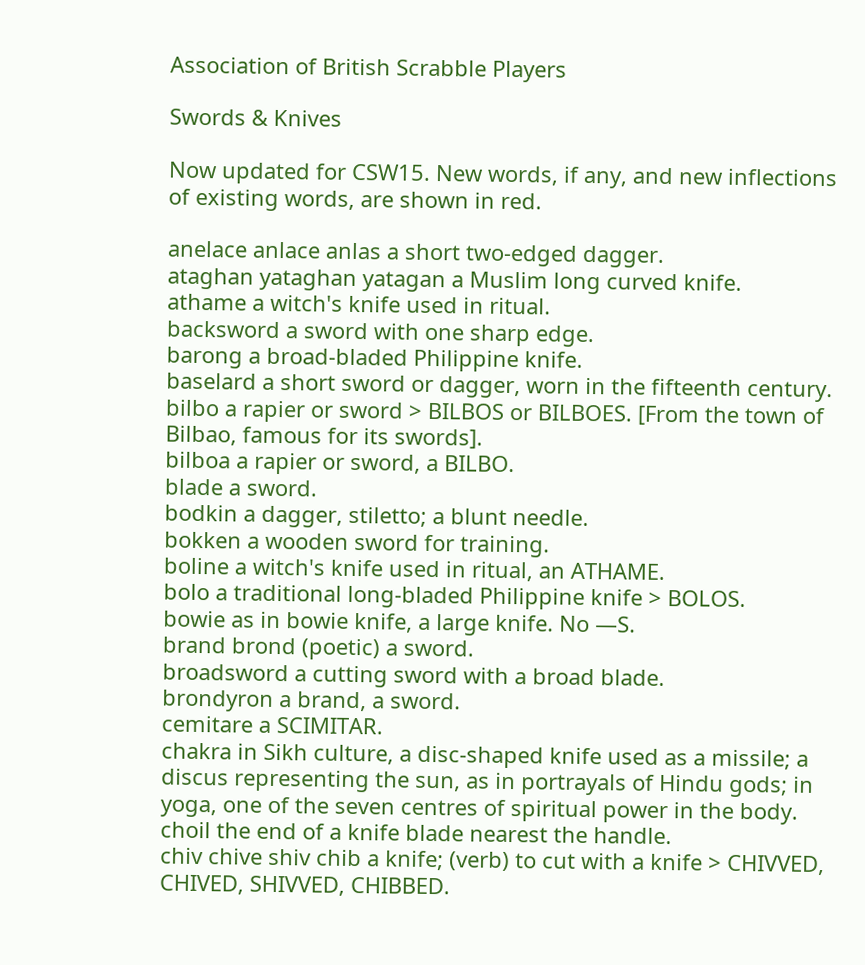Association of British Scrabble Players

Swords & Knives

Now updated for CSW15. New words, if any, and new inflections of existing words, are shown in red.

anelace anlace anlas a short two-edged dagger.
ataghan yataghan yatagan a Muslim long curved knife.
athame a witch's knife used in ritual.
backsword a sword with one sharp edge.
barong a broad-bladed Philippine knife.
baselard a short sword or dagger, worn in the fifteenth century.
bilbo a rapier or sword > BILBOS or BILBOES. [From the town of Bilbao, famous for its swords].
bilboa a rapier or sword, a BILBO.
blade a sword.
bodkin a dagger, stiletto; a blunt needle.
bokken a wooden sword for training.
boline a witch's knife used in ritual, an ATHAME.
bolo a traditional long-bladed Philippine knife > BOLOS.
bowie as in bowie knife, a large knife. No —S.
brand brond (poetic) a sword.
broadsword a cutting sword with a broad blade.
brondyron a brand, a sword.
cemitare a SCIMITAR.
chakra in Sikh culture, a disc-shaped knife used as a missile; a discus representing the sun, as in portrayals of Hindu gods; in yoga, one of the seven centres of spiritual power in the body.
choil the end of a knife blade nearest the handle.
chiv chive shiv chib a knife; (verb) to cut with a knife > CHIVVED, CHIVED, SHIVVED, CHIBBED.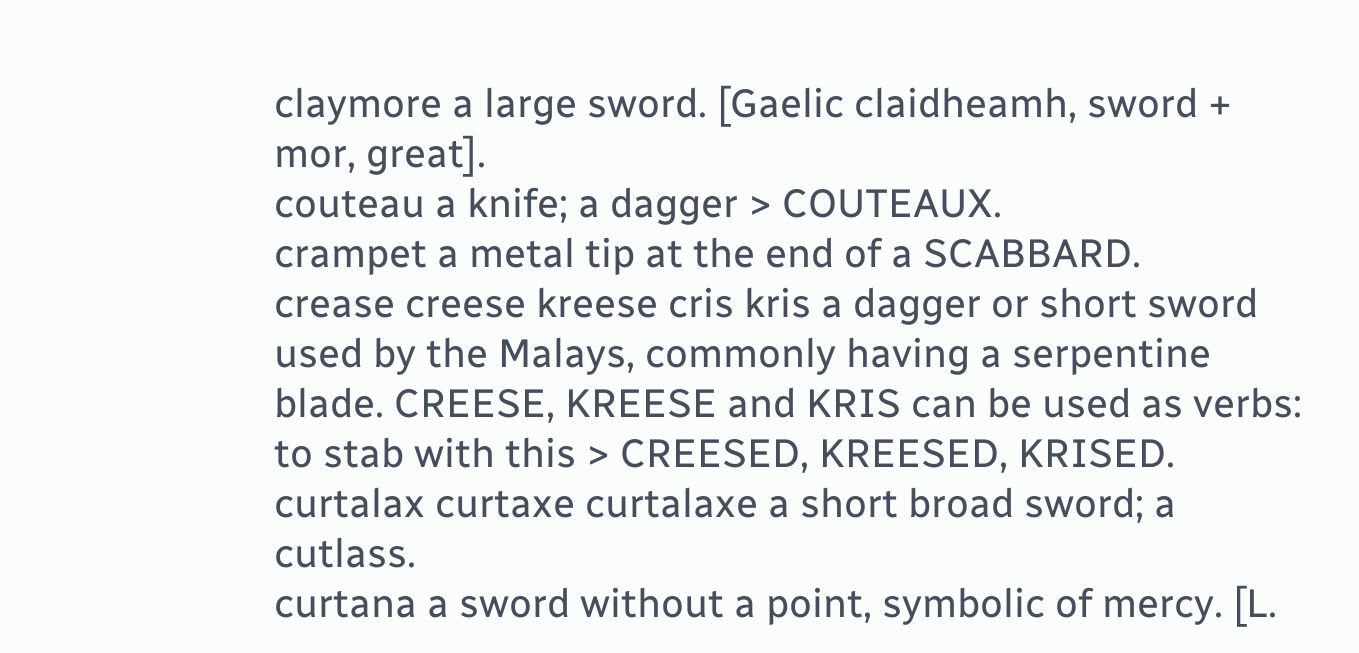claymore a large sword. [Gaelic claidheamh, sword + mor, great].
couteau a knife; a dagger > COUTEAUX.
crampet a metal tip at the end of a SCABBARD.
crease creese kreese cris kris a dagger or short sword used by the Malays, commonly having a serpentine blade. CREESE, KREESE and KRIS can be used as verbs: to stab with this > CREESED, KREESED, KRISED.
curtalax curtaxe curtalaxe a short broad sword; a cutlass.
curtana a sword without a point, symbolic of mercy. [L.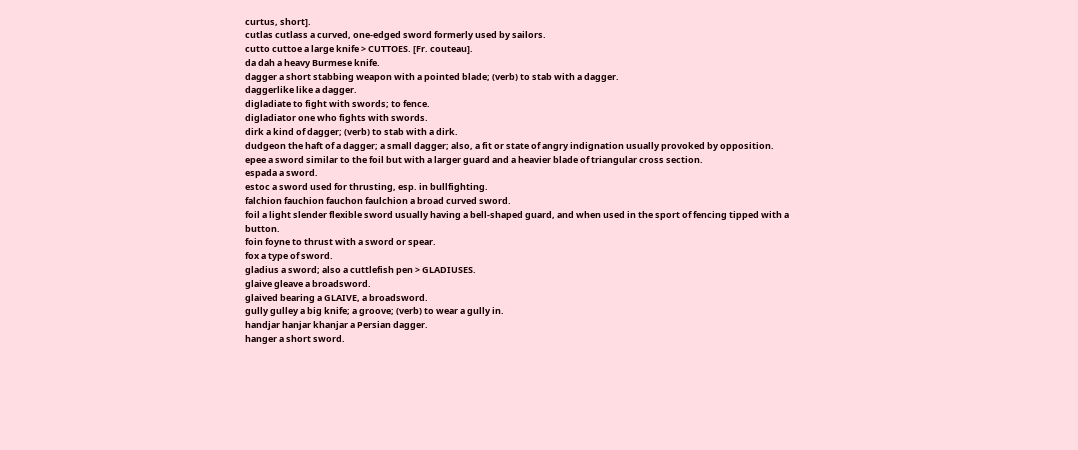curtus, short].
cutlas cutlass a curved, one-edged sword formerly used by sailors.
cutto cuttoe a large knife > CUTTOES. [Fr. couteau].
da dah a heavy Burmese knife.
dagger a short stabbing weapon with a pointed blade; (verb) to stab with a dagger.
daggerlike like a dagger.
digladiate to fight with swords; to fence.
digladiator one who fights with swords.
dirk a kind of dagger; (verb) to stab with a dirk.
dudgeon the haft of a dagger; a small dagger; also, a fit or state of angry indignation usually provoked by opposition.
epee a sword similar to the foil but with a larger guard and a heavier blade of triangular cross section.
espada a sword.
estoc a sword used for thrusting, esp. in bullfighting.
falchion fauchion fauchon faulchion a broad curved sword.
foil a light slender flexible sword usually having a bell-shaped guard, and when used in the sport of fencing tipped with a button.
foin foyne to thrust with a sword or spear.
fox a type of sword.
gladius a sword; also a cuttlefish pen > GLADIUSES.
glaive gleave a broadsword.
glaived bearing a GLAIVE, a broadsword.
gully gulley a big knife; a groove; (verb) to wear a gully in.
handjar hanjar khanjar a Persian dagger.
hanger a short sword.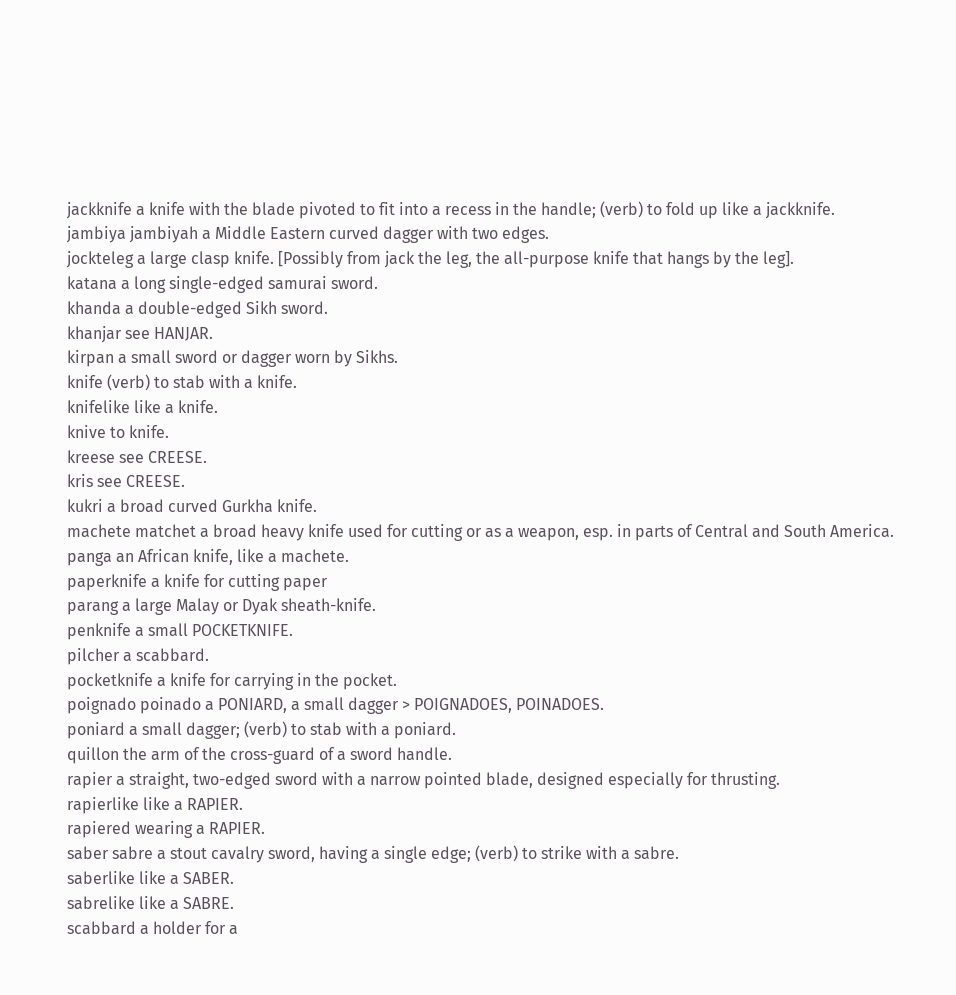jackknife a knife with the blade pivoted to fit into a recess in the handle; (verb) to fold up like a jackknife.
jambiya jambiyah a Middle Eastern curved dagger with two edges.
jockteleg a large clasp knife. [Possibly from jack the leg, the all-purpose knife that hangs by the leg].
katana a long single-edged samurai sword.
khanda a double-edged Sikh sword.
khanjar see HANJAR.
kirpan a small sword or dagger worn by Sikhs.
knife (verb) to stab with a knife.
knifelike like a knife.
knive to knife.
kreese see CREESE.
kris see CREESE.
kukri a broad curved Gurkha knife.
machete matchet a broad heavy knife used for cutting or as a weapon, esp. in parts of Central and South America.
panga an African knife, like a machete.
paperknife a knife for cutting paper
parang a large Malay or Dyak sheath-knife.
penknife a small POCKETKNIFE.
pilcher a scabbard.
pocketknife a knife for carrying in the pocket.
poignado poinado a PONIARD, a small dagger > POIGNADOES, POINADOES.
poniard a small dagger; (verb) to stab with a poniard.
quillon the arm of the cross-guard of a sword handle.
rapier a straight, two-edged sword with a narrow pointed blade, designed especially for thrusting.
rapierlike like a RAPIER.
rapiered wearing a RAPIER.
saber sabre a stout cavalry sword, having a single edge; (verb) to strike with a sabre.
saberlike like a SABER.
sabrelike like a SABRE.
scabbard a holder for a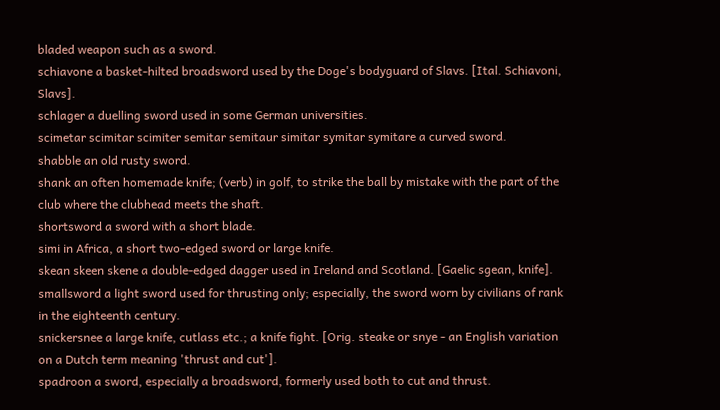bladed weapon such as a sword.
schiavone a basket-hilted broadsword used by the Doge's bodyguard of Slavs. [Ital. Schiavoni, Slavs].
schlager a duelling sword used in some German universities.
scimetar scimitar scimiter semitar semitaur simitar symitar symitare a curved sword.
shabble an old rusty sword.
shank an often homemade knife; (verb) in golf, to strike the ball by mistake with the part of the club where the clubhead meets the shaft.
shortsword a sword with a short blade.
simi in Africa, a short two-edged sword or large knife.
skean skeen skene a double-edged dagger used in Ireland and Scotland. [Gaelic sgean, knife].
smallsword a light sword used for thrusting only; especially, the sword worn by civilians of rank in the eighteenth century.
snickersnee a large knife, cutlass etc.; a knife fight. [Orig. steake or snye - an English variation on a Dutch term meaning 'thrust and cut'].
spadroon a sword, especially a broadsword, formerly used both to cut and thrust.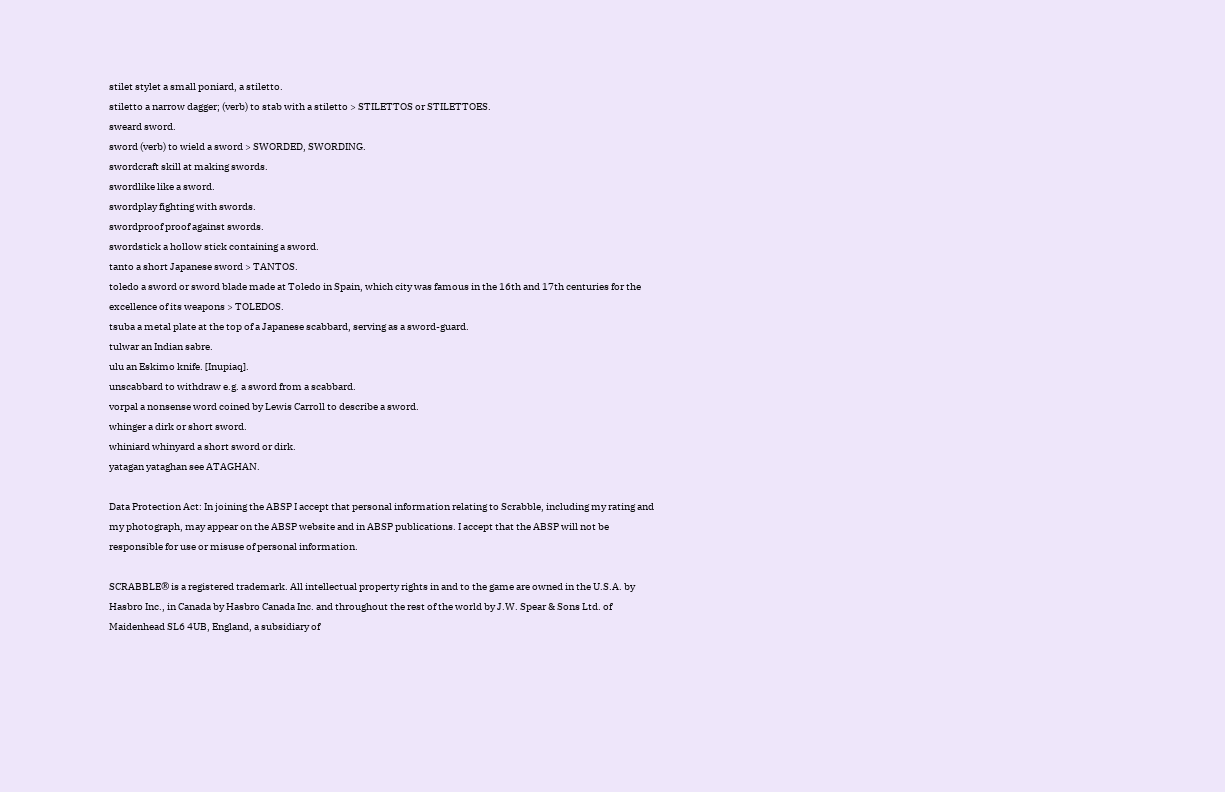stilet stylet a small poniard, a stiletto.
stiletto a narrow dagger; (verb) to stab with a stiletto > STILETTOS or STILETTOES.
sweard sword.
sword (verb) to wield a sword > SWORDED, SWORDING.
swordcraft skill at making swords.
swordlike like a sword.
swordplay fighting with swords.
swordproof proof against swords.
swordstick a hollow stick containing a sword.
tanto a short Japanese sword > TANTOS.
toledo a sword or sword blade made at Toledo in Spain, which city was famous in the 16th and 17th centuries for the excellence of its weapons > TOLEDOS.
tsuba a metal plate at the top of a Japanese scabbard, serving as a sword-guard.
tulwar an Indian sabre.
ulu an Eskimo knife. [Inupiaq].
unscabbard to withdraw e.g. a sword from a scabbard.
vorpal a nonsense word coined by Lewis Carroll to describe a sword.
whinger a dirk or short sword.
whiniard whinyard a short sword or dirk.
yatagan yataghan see ATAGHAN.

Data Protection Act: In joining the ABSP I accept that personal information relating to Scrabble, including my rating and my photograph, may appear on the ABSP website and in ABSP publications. I accept that the ABSP will not be responsible for use or misuse of personal information.

SCRABBLE® is a registered trademark. All intellectual property rights in and to the game are owned in the U.S.A. by Hasbro Inc., in Canada by Hasbro Canada Inc. and throughout the rest of the world by J.W. Spear & Sons Ltd. of Maidenhead SL6 4UB, England, a subsidiary of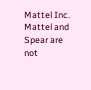Mattel Inc. Mattel and Spear are not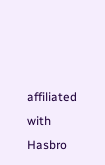affiliated with Hasbro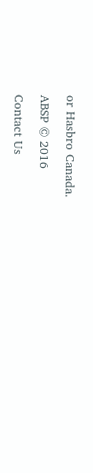or Hasbro Canada.

ABSP © 2016

Contact Us